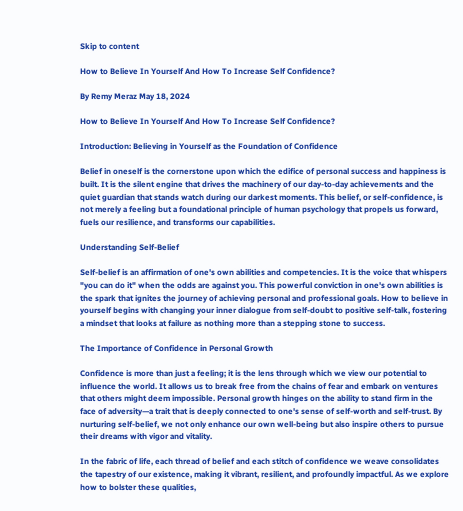Skip to content

How to Believe In Yourself And How To Increase Self Confidence?

By Remy Meraz May 18, 2024

How to Believe In Yourself And How To Increase Self Confidence?

Introduction: Believing in Yourself as the Foundation of Confidence

Belief in oneself is the cornerstone upon which the edifice of personal success and happiness is built. It is the silent engine that drives the machinery of our day-to-day achievements and the quiet guardian that stands watch during our darkest moments. This belief, or self-confidence, is not merely a feeling but a foundational principle of human psychology that propels us forward, fuels our resilience, and transforms our capabilities.

Understanding Self-Belief

Self-belief is an affirmation of one's own abilities and competencies. It is the voice that whispers "you can do it" when the odds are against you. This powerful conviction in one's own abilities is the spark that ignites the journey of achieving personal and professional goals. How to believe in yourself begins with changing your inner dialogue from self-doubt to positive self-talk, fostering a mindset that looks at failure as nothing more than a stepping stone to success.

The Importance of Confidence in Personal Growth

Confidence is more than just a feeling; it is the lens through which we view our potential to influence the world. It allows us to break free from the chains of fear and embark on ventures that others might deem impossible. Personal growth hinges on the ability to stand firm in the face of adversity—a trait that is deeply connected to one's sense of self-worth and self-trust. By nurturing self-belief, we not only enhance our own well-being but also inspire others to pursue their dreams with vigor and vitality.

In the fabric of life, each thread of belief and each stitch of confidence we weave consolidates the tapestry of our existence, making it vibrant, resilient, and profoundly impactful. As we explore how to bolster these qualities,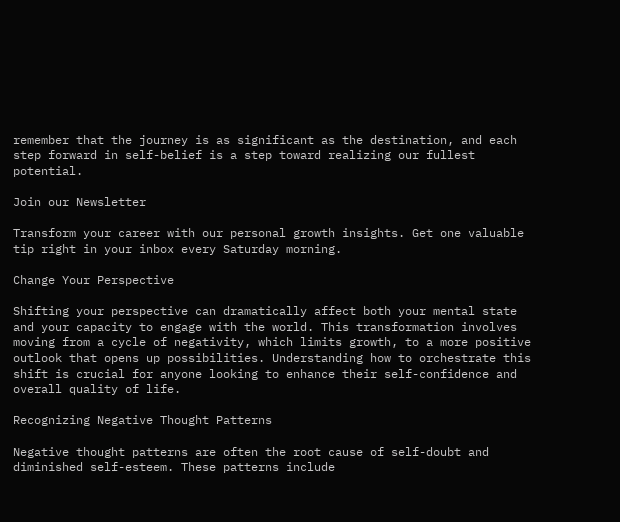remember that the journey is as significant as the destination, and each step forward in self-belief is a step toward realizing our fullest potential.

Join our Newsletter

Transform your career with our personal growth insights. Get one valuable tip right in your inbox every Saturday morning.

Change Your Perspective

Shifting your perspective can dramatically affect both your mental state and your capacity to engage with the world. This transformation involves moving from a cycle of negativity, which limits growth, to a more positive outlook that opens up possibilities. Understanding how to orchestrate this shift is crucial for anyone looking to enhance their self-confidence and overall quality of life.

Recognizing Negative Thought Patterns

Negative thought patterns are often the root cause of self-doubt and diminished self-esteem. These patterns include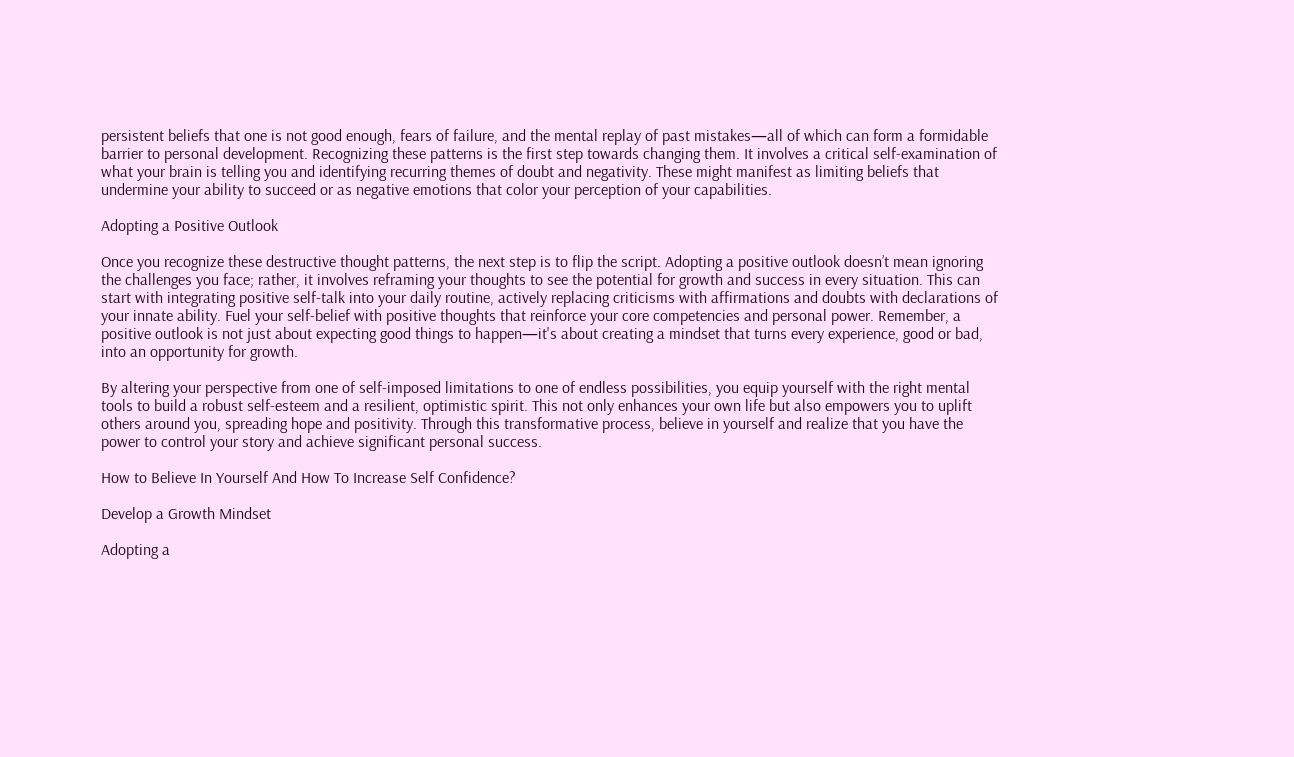persistent beliefs that one is not good enough, fears of failure, and the mental replay of past mistakes—all of which can form a formidable barrier to personal development. Recognizing these patterns is the first step towards changing them. It involves a critical self-examination of what your brain is telling you and identifying recurring themes of doubt and negativity. These might manifest as limiting beliefs that undermine your ability to succeed or as negative emotions that color your perception of your capabilities.

Adopting a Positive Outlook

Once you recognize these destructive thought patterns, the next step is to flip the script. Adopting a positive outlook doesn’t mean ignoring the challenges you face; rather, it involves reframing your thoughts to see the potential for growth and success in every situation. This can start with integrating positive self-talk into your daily routine, actively replacing criticisms with affirmations and doubts with declarations of your innate ability. Fuel your self-belief with positive thoughts that reinforce your core competencies and personal power. Remember, a positive outlook is not just about expecting good things to happen—it's about creating a mindset that turns every experience, good or bad, into an opportunity for growth.

By altering your perspective from one of self-imposed limitations to one of endless possibilities, you equip yourself with the right mental tools to build a robust self-esteem and a resilient, optimistic spirit. This not only enhances your own life but also empowers you to uplift others around you, spreading hope and positivity. Through this transformative process, believe in yourself and realize that you have the power to control your story and achieve significant personal success.

How to Believe In Yourself And How To Increase Self Confidence?

Develop a Growth Mindset

Adopting a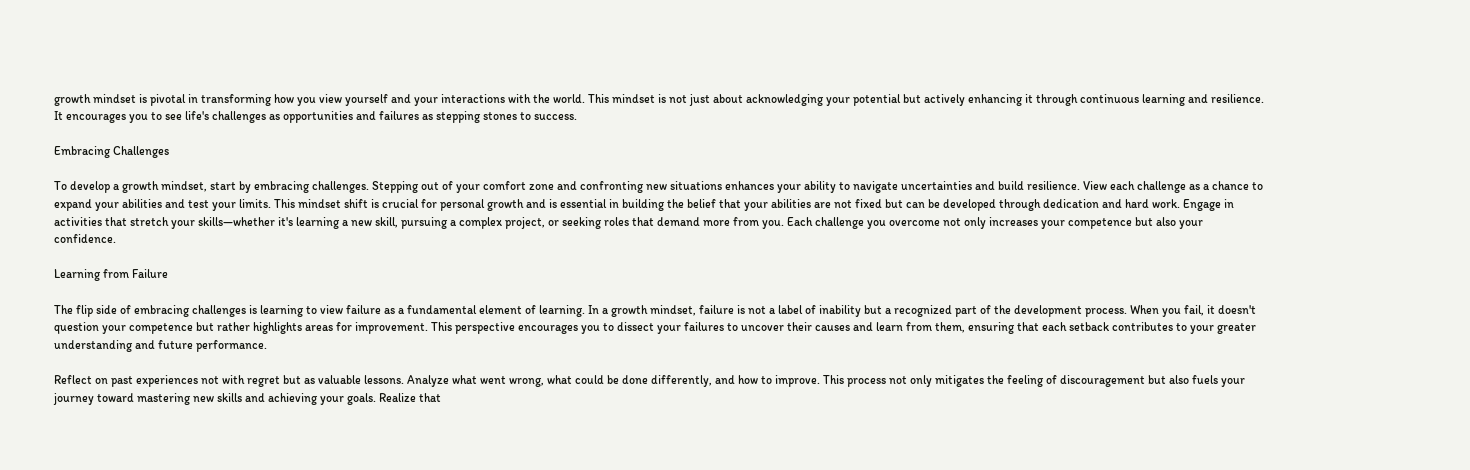growth mindset is pivotal in transforming how you view yourself and your interactions with the world. This mindset is not just about acknowledging your potential but actively enhancing it through continuous learning and resilience. It encourages you to see life's challenges as opportunities and failures as stepping stones to success.

Embracing Challenges

To develop a growth mindset, start by embracing challenges. Stepping out of your comfort zone and confronting new situations enhances your ability to navigate uncertainties and build resilience. View each challenge as a chance to expand your abilities and test your limits. This mindset shift is crucial for personal growth and is essential in building the belief that your abilities are not fixed but can be developed through dedication and hard work. Engage in activities that stretch your skills—whether it's learning a new skill, pursuing a complex project, or seeking roles that demand more from you. Each challenge you overcome not only increases your competence but also your confidence.

Learning from Failure

The flip side of embracing challenges is learning to view failure as a fundamental element of learning. In a growth mindset, failure is not a label of inability but a recognized part of the development process. When you fail, it doesn't question your competence but rather highlights areas for improvement. This perspective encourages you to dissect your failures to uncover their causes and learn from them, ensuring that each setback contributes to your greater understanding and future performance.

Reflect on past experiences not with regret but as valuable lessons. Analyze what went wrong, what could be done differently, and how to improve. This process not only mitigates the feeling of discouragement but also fuels your journey toward mastering new skills and achieving your goals. Realize that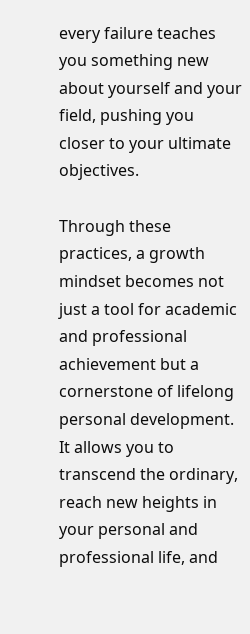every failure teaches you something new about yourself and your field, pushing you closer to your ultimate objectives.

Through these practices, a growth mindset becomes not just a tool for academic and professional achievement but a cornerstone of lifelong personal development. It allows you to transcend the ordinary, reach new heights in your personal and professional life, and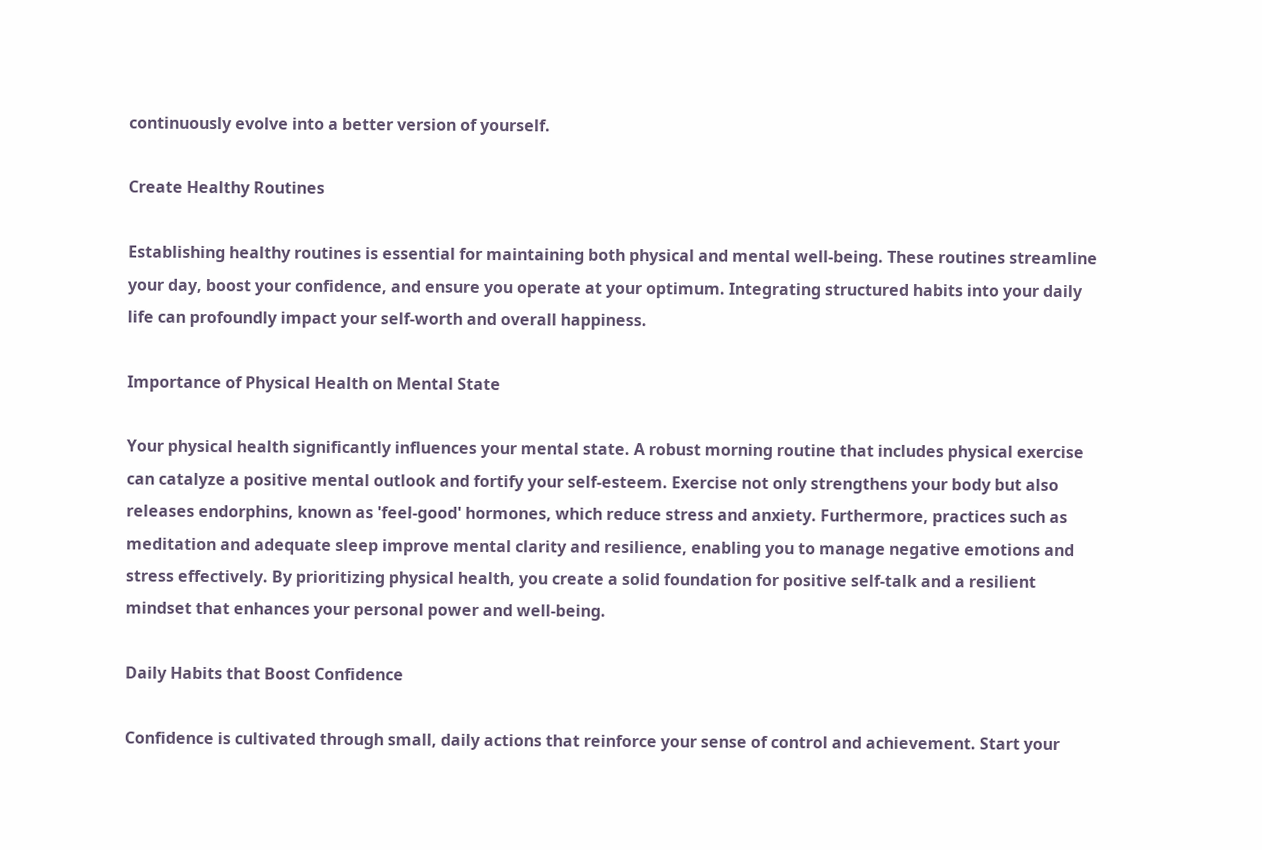continuously evolve into a better version of yourself.

Create Healthy Routines

Establishing healthy routines is essential for maintaining both physical and mental well-being. These routines streamline your day, boost your confidence, and ensure you operate at your optimum. Integrating structured habits into your daily life can profoundly impact your self-worth and overall happiness.

Importance of Physical Health on Mental State

Your physical health significantly influences your mental state. A robust morning routine that includes physical exercise can catalyze a positive mental outlook and fortify your self-esteem. Exercise not only strengthens your body but also releases endorphins, known as 'feel-good' hormones, which reduce stress and anxiety. Furthermore, practices such as meditation and adequate sleep improve mental clarity and resilience, enabling you to manage negative emotions and stress effectively. By prioritizing physical health, you create a solid foundation for positive self-talk and a resilient mindset that enhances your personal power and well-being.

Daily Habits that Boost Confidence

Confidence is cultivated through small, daily actions that reinforce your sense of control and achievement. Start your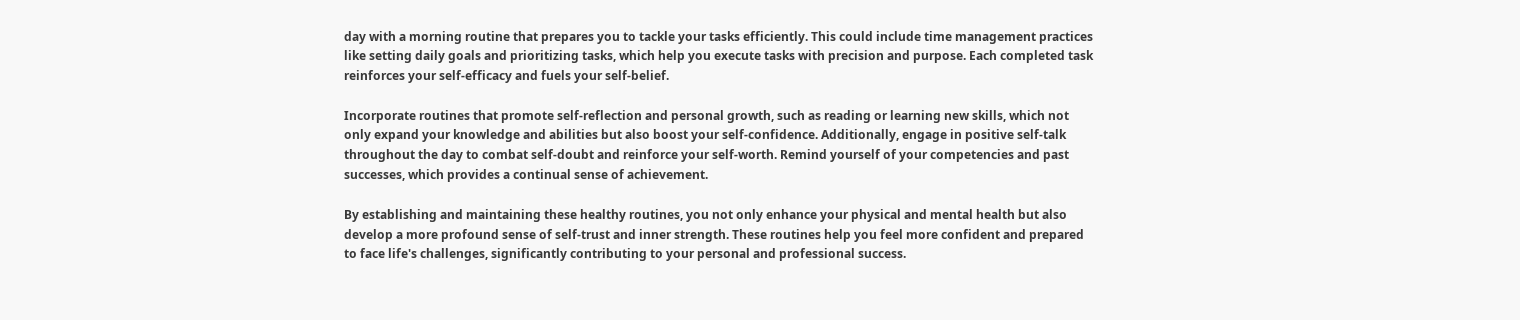day with a morning routine that prepares you to tackle your tasks efficiently. This could include time management practices like setting daily goals and prioritizing tasks, which help you execute tasks with precision and purpose. Each completed task reinforces your self-efficacy and fuels your self-belief.

Incorporate routines that promote self-reflection and personal growth, such as reading or learning new skills, which not only expand your knowledge and abilities but also boost your self-confidence. Additionally, engage in positive self-talk throughout the day to combat self-doubt and reinforce your self-worth. Remind yourself of your competencies and past successes, which provides a continual sense of achievement.

By establishing and maintaining these healthy routines, you not only enhance your physical and mental health but also develop a more profound sense of self-trust and inner strength. These routines help you feel more confident and prepared to face life's challenges, significantly contributing to your personal and professional success.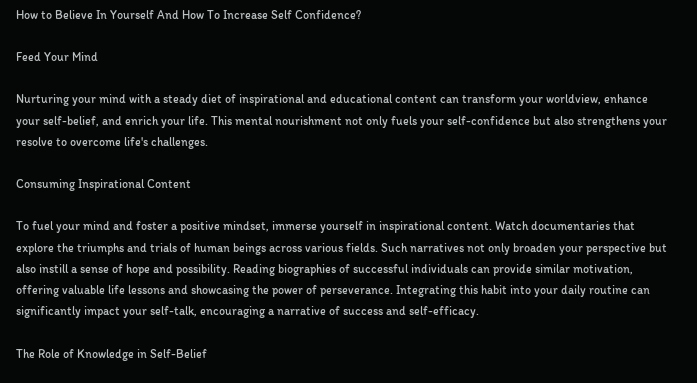How to Believe In Yourself And How To Increase Self Confidence?

Feed Your Mind

Nurturing your mind with a steady diet of inspirational and educational content can transform your worldview, enhance your self-belief, and enrich your life. This mental nourishment not only fuels your self-confidence but also strengthens your resolve to overcome life's challenges.

Consuming Inspirational Content

To fuel your mind and foster a positive mindset, immerse yourself in inspirational content. Watch documentaries that explore the triumphs and trials of human beings across various fields. Such narratives not only broaden your perspective but also instill a sense of hope and possibility. Reading biographies of successful individuals can provide similar motivation, offering valuable life lessons and showcasing the power of perseverance. Integrating this habit into your daily routine can significantly impact your self-talk, encouraging a narrative of success and self-efficacy.

The Role of Knowledge in Self-Belief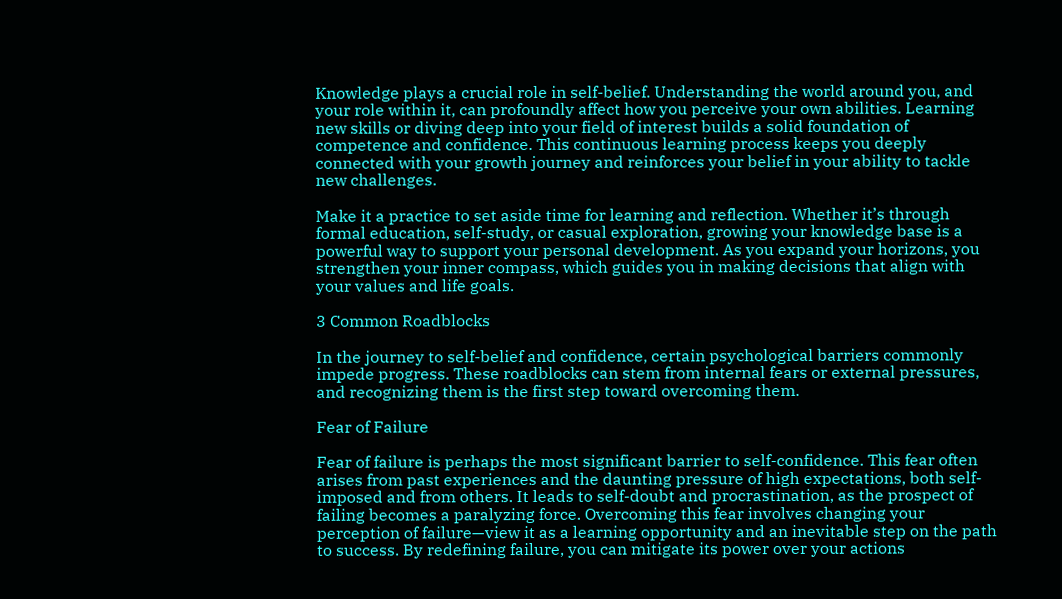Knowledge plays a crucial role in self-belief. Understanding the world around you, and your role within it, can profoundly affect how you perceive your own abilities. Learning new skills or diving deep into your field of interest builds a solid foundation of competence and confidence. This continuous learning process keeps you deeply connected with your growth journey and reinforces your belief in your ability to tackle new challenges.

Make it a practice to set aside time for learning and reflection. Whether it’s through formal education, self-study, or casual exploration, growing your knowledge base is a powerful way to support your personal development. As you expand your horizons, you strengthen your inner compass, which guides you in making decisions that align with your values and life goals.

3 Common Roadblocks

In the journey to self-belief and confidence, certain psychological barriers commonly impede progress. These roadblocks can stem from internal fears or external pressures, and recognizing them is the first step toward overcoming them.

Fear of Failure

Fear of failure is perhaps the most significant barrier to self-confidence. This fear often arises from past experiences and the daunting pressure of high expectations, both self-imposed and from others. It leads to self-doubt and procrastination, as the prospect of failing becomes a paralyzing force. Overcoming this fear involves changing your perception of failure—view it as a learning opportunity and an inevitable step on the path to success. By redefining failure, you can mitigate its power over your actions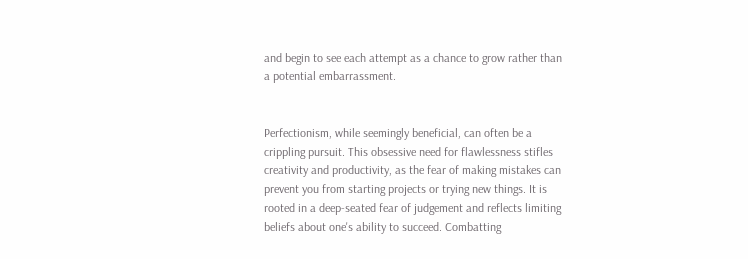and begin to see each attempt as a chance to grow rather than a potential embarrassment.


Perfectionism, while seemingly beneficial, can often be a crippling pursuit. This obsessive need for flawlessness stifles creativity and productivity, as the fear of making mistakes can prevent you from starting projects or trying new things. It is rooted in a deep-seated fear of judgement and reflects limiting beliefs about one's ability to succeed. Combatting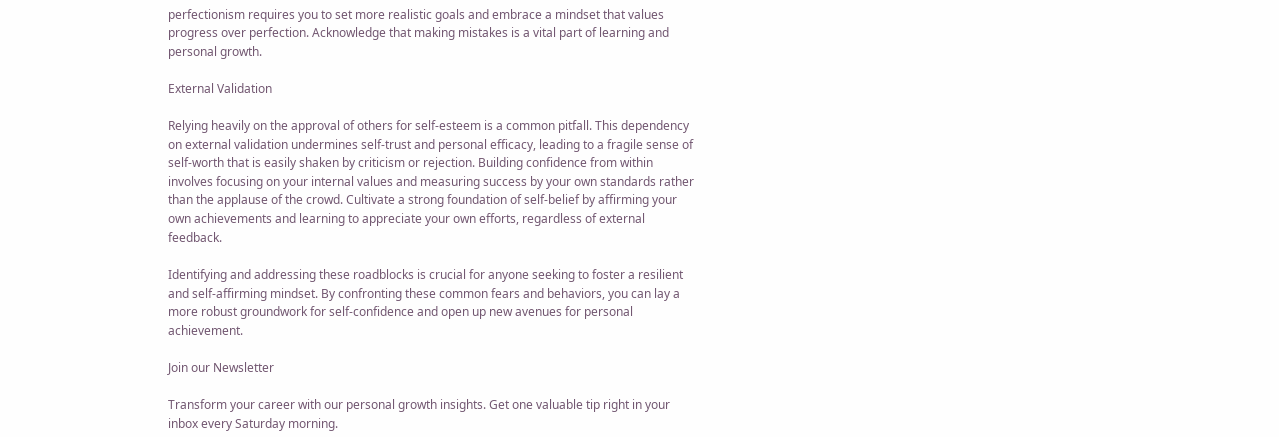perfectionism requires you to set more realistic goals and embrace a mindset that values progress over perfection. Acknowledge that making mistakes is a vital part of learning and personal growth.

External Validation

Relying heavily on the approval of others for self-esteem is a common pitfall. This dependency on external validation undermines self-trust and personal efficacy, leading to a fragile sense of self-worth that is easily shaken by criticism or rejection. Building confidence from within involves focusing on your internal values and measuring success by your own standards rather than the applause of the crowd. Cultivate a strong foundation of self-belief by affirming your own achievements and learning to appreciate your own efforts, regardless of external feedback.

Identifying and addressing these roadblocks is crucial for anyone seeking to foster a resilient and self-affirming mindset. By confronting these common fears and behaviors, you can lay a more robust groundwork for self-confidence and open up new avenues for personal achievement.

Join our Newsletter

Transform your career with our personal growth insights. Get one valuable tip right in your inbox every Saturday morning.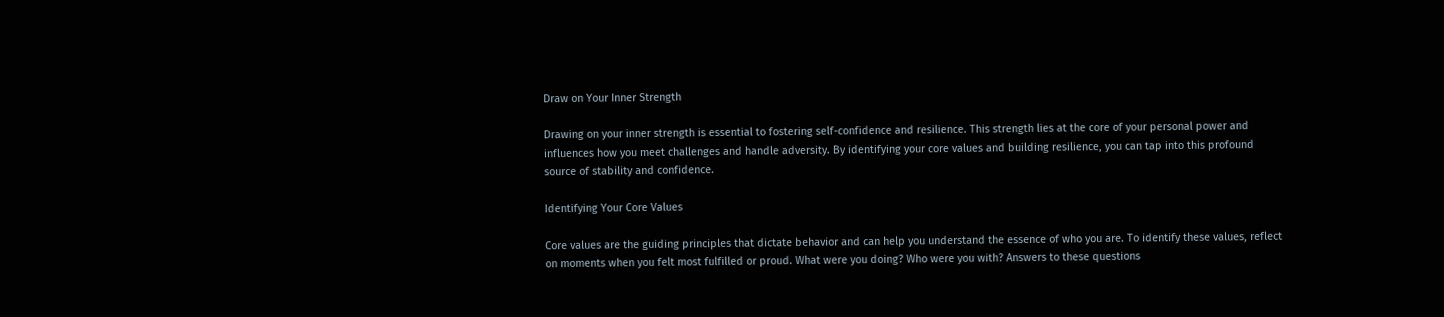Draw on Your Inner Strength

Drawing on your inner strength is essential to fostering self-confidence and resilience. This strength lies at the core of your personal power and influences how you meet challenges and handle adversity. By identifying your core values and building resilience, you can tap into this profound source of stability and confidence.

Identifying Your Core Values

Core values are the guiding principles that dictate behavior and can help you understand the essence of who you are. To identify these values, reflect on moments when you felt most fulfilled or proud. What were you doing? Who were you with? Answers to these questions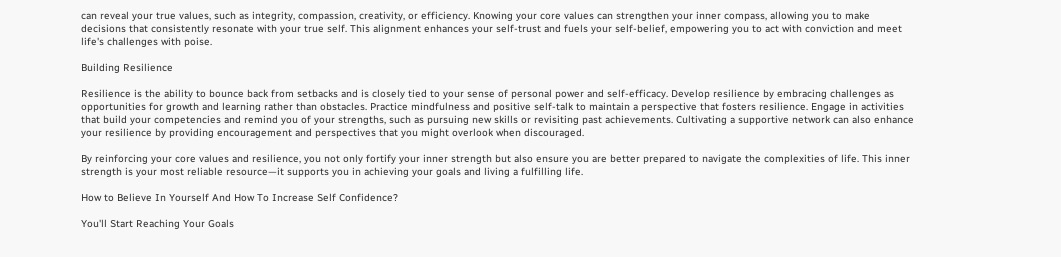can reveal your true values, such as integrity, compassion, creativity, or efficiency. Knowing your core values can strengthen your inner compass, allowing you to make decisions that consistently resonate with your true self. This alignment enhances your self-trust and fuels your self-belief, empowering you to act with conviction and meet life's challenges with poise.

Building Resilience

Resilience is the ability to bounce back from setbacks and is closely tied to your sense of personal power and self-efficacy. Develop resilience by embracing challenges as opportunities for growth and learning rather than obstacles. Practice mindfulness and positive self-talk to maintain a perspective that fosters resilience. Engage in activities that build your competencies and remind you of your strengths, such as pursuing new skills or revisiting past achievements. Cultivating a supportive network can also enhance your resilience by providing encouragement and perspectives that you might overlook when discouraged.

By reinforcing your core values and resilience, you not only fortify your inner strength but also ensure you are better prepared to navigate the complexities of life. This inner strength is your most reliable resource—it supports you in achieving your goals and living a fulfilling life.

How to Believe In Yourself And How To Increase Self Confidence?

You'll Start Reaching Your Goals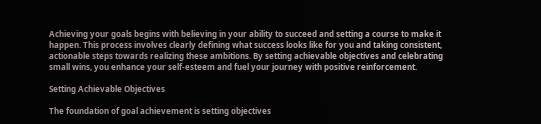Achieving your goals begins with believing in your ability to succeed and setting a course to make it happen. This process involves clearly defining what success looks like for you and taking consistent, actionable steps towards realizing these ambitions. By setting achievable objectives and celebrating small wins, you enhance your self-esteem and fuel your journey with positive reinforcement.

Setting Achievable Objectives

The foundation of goal achievement is setting objectives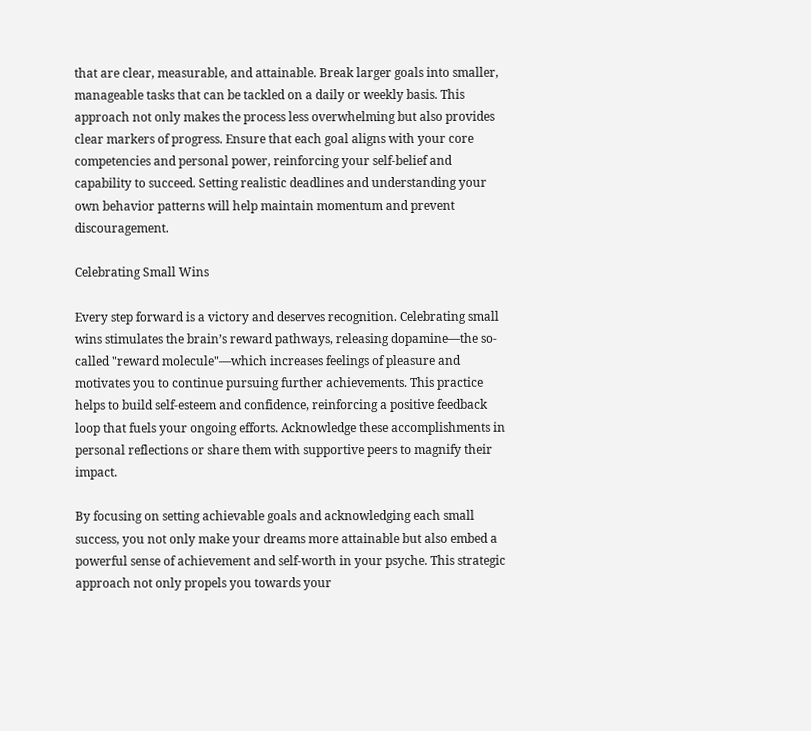that are clear, measurable, and attainable. Break larger goals into smaller, manageable tasks that can be tackled on a daily or weekly basis. This approach not only makes the process less overwhelming but also provides clear markers of progress. Ensure that each goal aligns with your core competencies and personal power, reinforcing your self-belief and capability to succeed. Setting realistic deadlines and understanding your own behavior patterns will help maintain momentum and prevent discouragement.

Celebrating Small Wins

Every step forward is a victory and deserves recognition. Celebrating small wins stimulates the brain’s reward pathways, releasing dopamine—the so-called "reward molecule"—which increases feelings of pleasure and motivates you to continue pursuing further achievements. This practice helps to build self-esteem and confidence, reinforcing a positive feedback loop that fuels your ongoing efforts. Acknowledge these accomplishments in personal reflections or share them with supportive peers to magnify their impact.

By focusing on setting achievable goals and acknowledging each small success, you not only make your dreams more attainable but also embed a powerful sense of achievement and self-worth in your psyche. This strategic approach not only propels you towards your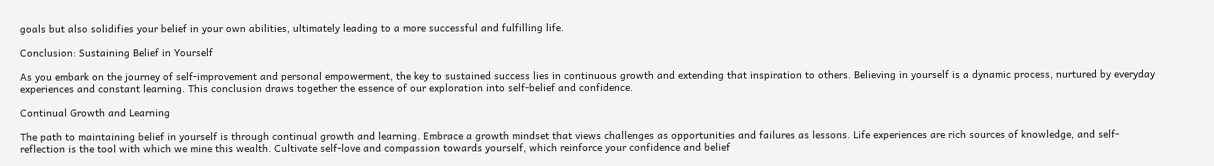goals but also solidifies your belief in your own abilities, ultimately leading to a more successful and fulfilling life.

Conclusion: Sustaining Belief in Yourself

As you embark on the journey of self-improvement and personal empowerment, the key to sustained success lies in continuous growth and extending that inspiration to others. Believing in yourself is a dynamic process, nurtured by everyday experiences and constant learning. This conclusion draws together the essence of our exploration into self-belief and confidence.

Continual Growth and Learning

The path to maintaining belief in yourself is through continual growth and learning. Embrace a growth mindset that views challenges as opportunities and failures as lessons. Life experiences are rich sources of knowledge, and self-reflection is the tool with which we mine this wealth. Cultivate self-love and compassion towards yourself, which reinforce your confidence and belief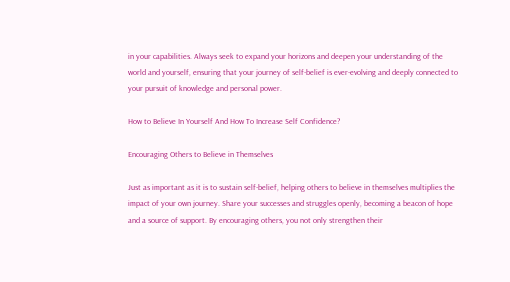in your capabilities. Always seek to expand your horizons and deepen your understanding of the world and yourself, ensuring that your journey of self-belief is ever-evolving and deeply connected to your pursuit of knowledge and personal power.

How to Believe In Yourself And How To Increase Self Confidence?

Encouraging Others to Believe in Themselves

Just as important as it is to sustain self-belief, helping others to believe in themselves multiplies the impact of your own journey. Share your successes and struggles openly, becoming a beacon of hope and a source of support. By encouraging others, you not only strengthen their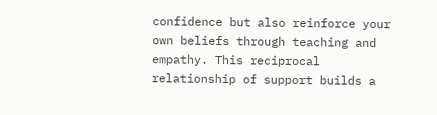confidence but also reinforce your own beliefs through teaching and empathy. This reciprocal relationship of support builds a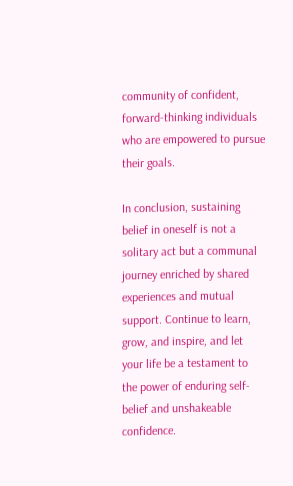community of confident, forward-thinking individuals who are empowered to pursue their goals.

In conclusion, sustaining belief in oneself is not a solitary act but a communal journey enriched by shared experiences and mutual support. Continue to learn, grow, and inspire, and let your life be a testament to the power of enduring self-belief and unshakeable confidence.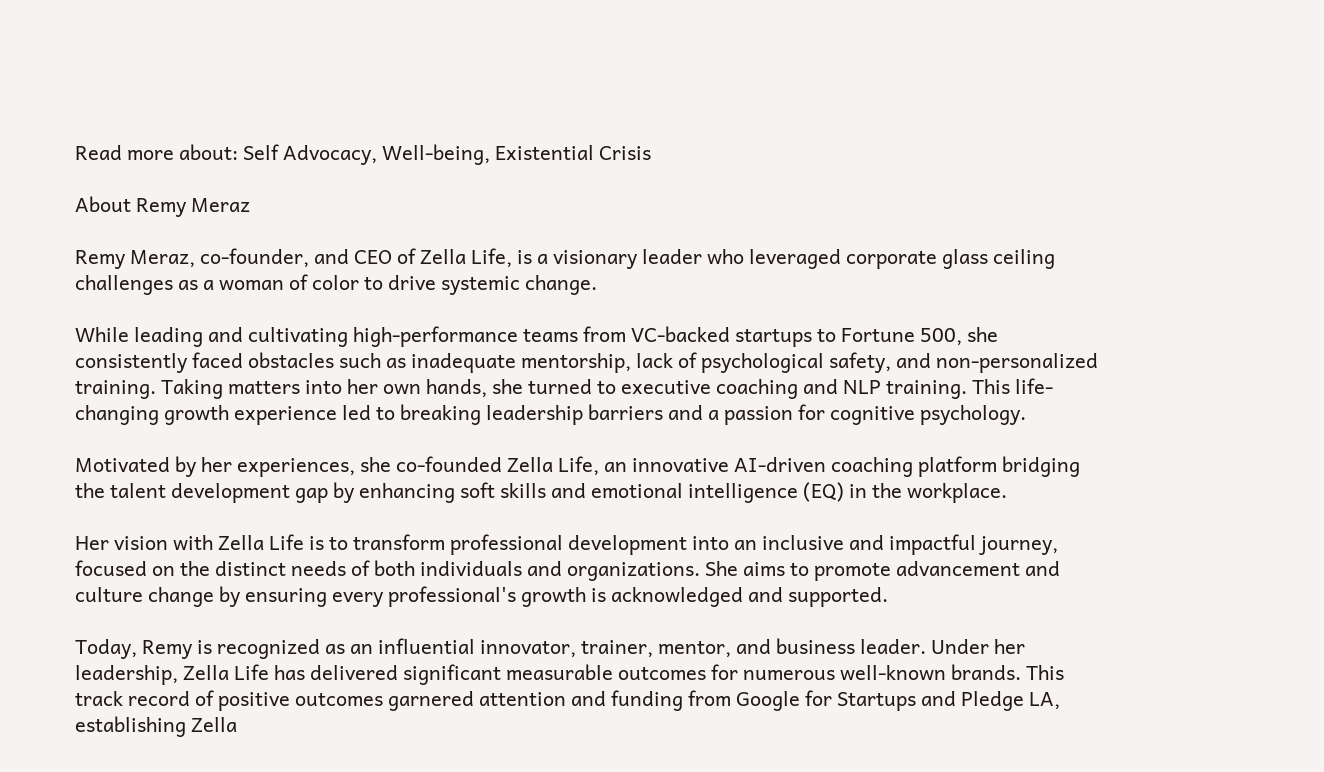Read more about: Self Advocacy, Well-being, Existential Crisis

About Remy Meraz

Remy Meraz, co-founder, and CEO of Zella Life, is a visionary leader who leveraged corporate glass ceiling challenges as a woman of color to drive systemic change.

While leading and cultivating high-performance teams from VC-backed startups to Fortune 500, she consistently faced obstacles such as inadequate mentorship, lack of psychological safety, and non-personalized training. Taking matters into her own hands, she turned to executive coaching and NLP training. This life-changing growth experience led to breaking leadership barriers and a passion for cognitive psychology.

Motivated by her experiences, she co-founded Zella Life, an innovative AI-driven coaching platform bridging the talent development gap by enhancing soft skills and emotional intelligence (EQ) in the workplace.

Her vision with Zella Life is to transform professional development into an inclusive and impactful journey, focused on the distinct needs of both individuals and organizations. She aims to promote advancement and culture change by ensuring every professional's growth is acknowledged and supported.

Today, Remy is recognized as an influential innovator, trainer, mentor, and business leader. Under her leadership, Zella Life has delivered significant measurable outcomes for numerous well-known brands. This track record of positive outcomes garnered attention and funding from Google for Startups and Pledge LA, establishing Zella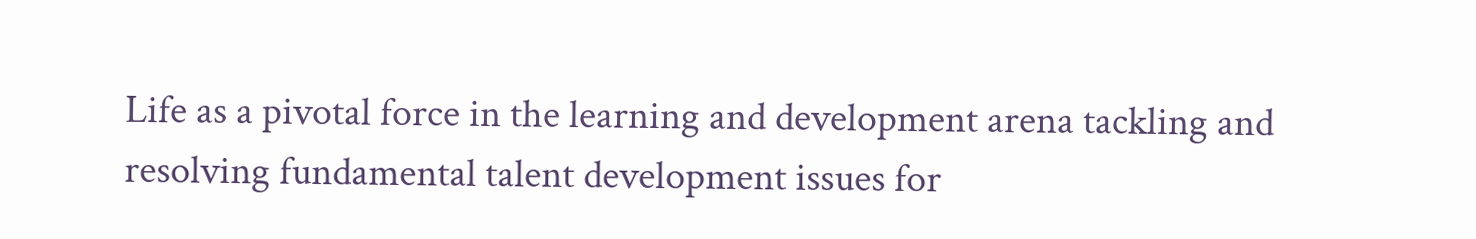Life as a pivotal force in the learning and development arena tackling and resolving fundamental talent development issues for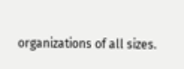organizations of all sizes.